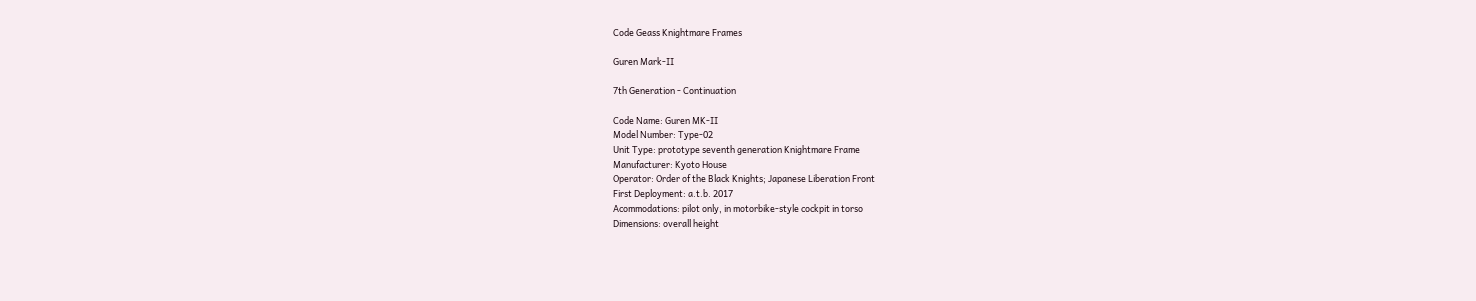Code Geass Knightmare Frames

Guren Mark-II

7th Generation - Continuation

Code Name: Guren MK-II
Model Number: Type-02
Unit Type: prototype seventh generation Knightmare Frame
Manufacturer: Kyoto House
Operator: Order of the Black Knights; Japanese Liberation Front
First Deployment: a.t.b. 2017
Acommodations: pilot only, in motorbike-style cockpit in torso
Dimensions: overall height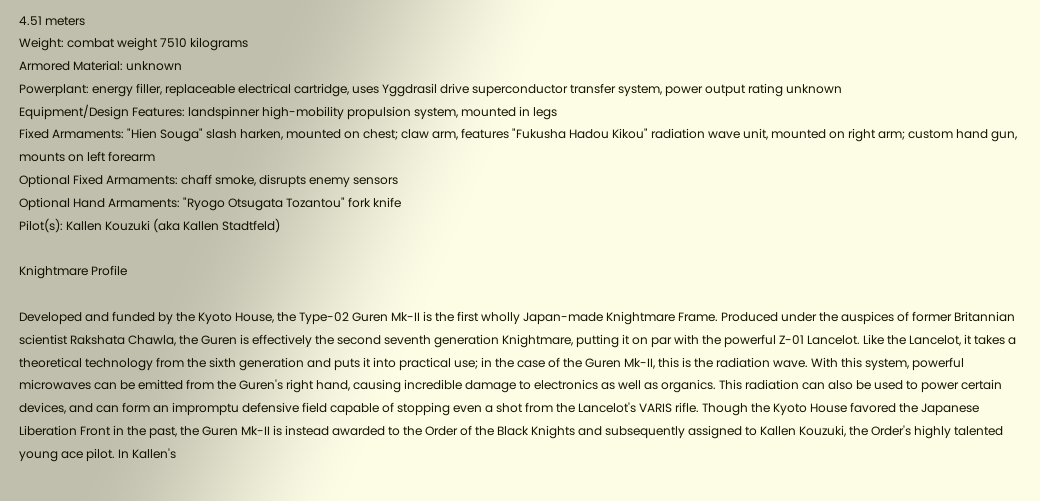4.51 meters
Weight: combat weight 7510 kilograms
Armored Material: unknown
Powerplant: energy filler, replaceable electrical cartridge, uses Yggdrasil drive superconductor transfer system, power output rating unknown
Equipment/Design Features: landspinner high-mobility propulsion system, mounted in legs
Fixed Armaments: "Hien Souga" slash harken, mounted on chest; claw arm, features "Fukusha Hadou Kikou" radiation wave unit, mounted on right arm; custom hand gun, mounts on left forearm
Optional Fixed Armaments: chaff smoke, disrupts enemy sensors
Optional Hand Armaments: "Ryogo Otsugata Tozantou" fork knife
Pilot(s): Kallen Kouzuki (aka Kallen Stadtfeld)

Knightmare Profile

Developed and funded by the Kyoto House, the Type-02 Guren Mk-II is the first wholly Japan-made Knightmare Frame. Produced under the auspices of former Britannian scientist Rakshata Chawla, the Guren is effectively the second seventh generation Knightmare, putting it on par with the powerful Z-01 Lancelot. Like the Lancelot, it takes a theoretical technology from the sixth generation and puts it into practical use; in the case of the Guren Mk-II, this is the radiation wave. With this system, powerful microwaves can be emitted from the Guren's right hand, causing incredible damage to electronics as well as organics. This radiation can also be used to power certain devices, and can form an impromptu defensive field capable of stopping even a shot from the Lancelot's VARIS rifle. Though the Kyoto House favored the Japanese Liberation Front in the past, the Guren Mk-II is instead awarded to the Order of the Black Knights and subsequently assigned to Kallen Kouzuki, the Order's highly talented young ace pilot. In Kallen's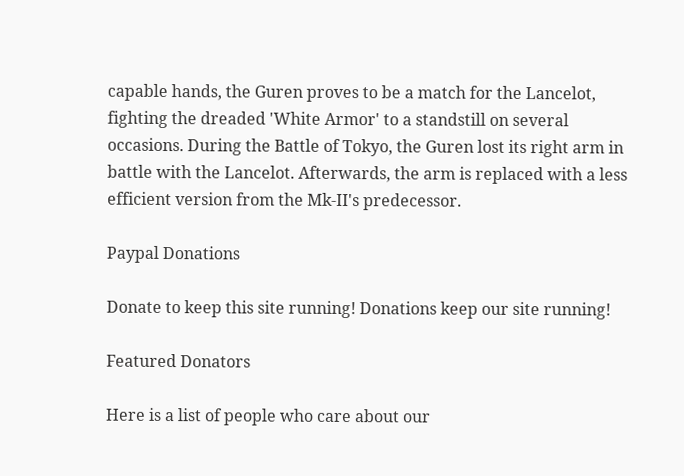capable hands, the Guren proves to be a match for the Lancelot, fighting the dreaded 'White Armor' to a standstill on several occasions. During the Battle of Tokyo, the Guren lost its right arm in battle with the Lancelot. Afterwards, the arm is replaced with a less efficient version from the Mk-II's predecessor.

Paypal Donations

Donate to keep this site running! Donations keep our site running!

Featured Donators

Here is a list of people who care about our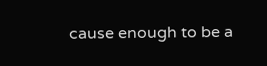cause enough to be a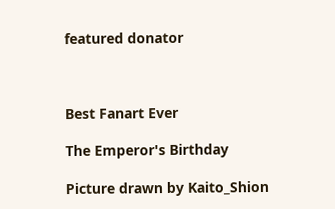featured donator



Best Fanart Ever

The Emperor's Birthday

Picture drawn by Kaito_Shion